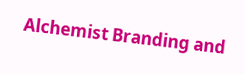Alchemist Branding and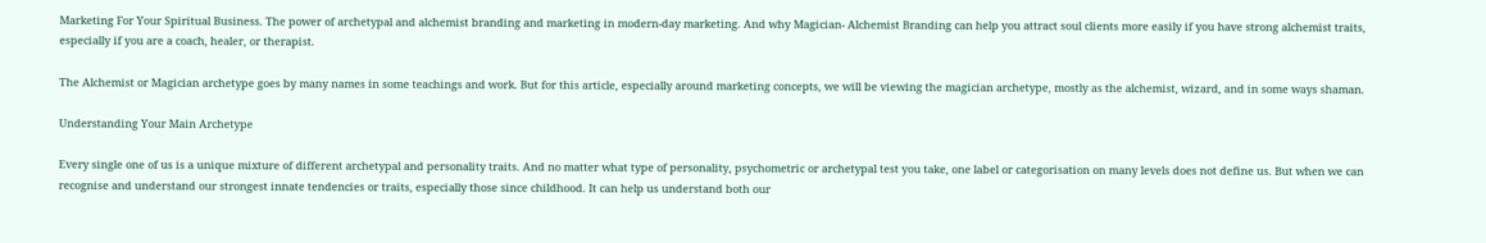Marketing For Your Spiritual Business. The power of archetypal and alchemist branding and marketing in modern-day marketing. And why Magician- Alchemist Branding can help you attract soul clients more easily if you have strong alchemist traits, especially if you are a coach, healer, or therapist.

The Alchemist or Magician archetype goes by many names in some teachings and work. But for this article, especially around marketing concepts, we will be viewing the magician archetype, mostly as the alchemist, wizard, and in some ways shaman.

Understanding Your Main Archetype

Every single one of us is a unique mixture of different archetypal and personality traits. And no matter what type of personality, psychometric or archetypal test you take, one label or categorisation on many levels does not define us. But when we can recognise and understand our strongest innate tendencies or traits, especially those since childhood. It can help us understand both our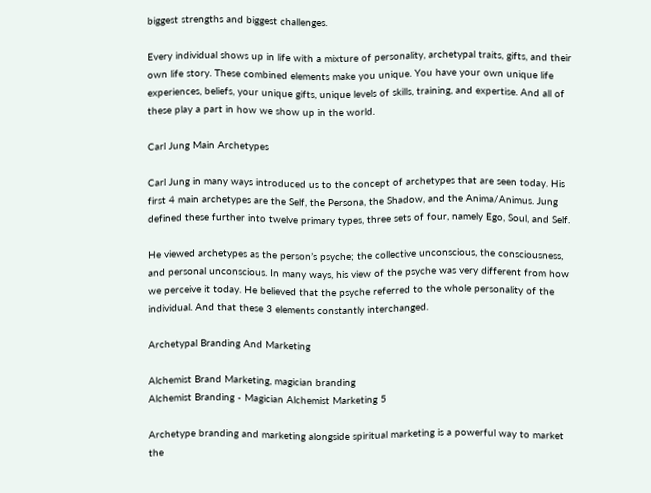biggest strengths and biggest challenges.

Every individual shows up in life with a mixture of personality, archetypal traits, gifts, and their own life story. These combined elements make you unique. You have your own unique life experiences, beliefs, your unique gifts, unique levels of skills, training, and expertise. And all of these play a part in how we show up in the world.

Carl Jung Main Archetypes

Carl Jung in many ways introduced us to the concept of archetypes that are seen today. His first 4 main archetypes are the Self, the Persona, the Shadow, and the Anima/Animus. Jung defined these further into twelve primary types, three sets of four, namely Ego, Soul, and Self.

He viewed archetypes as the person’s psyche; the collective unconscious, the consciousness, and personal unconscious. In many ways, his view of the psyche was very different from how we perceive it today. He believed that the psyche referred to the whole personality of the individual. And that these 3 elements constantly interchanged.

Archetypal Branding And Marketing

Alchemist Brand Marketing, magician branding
Alchemist Branding - Magician Alchemist Marketing 5

Archetype branding and marketing alongside spiritual marketing is a powerful way to market the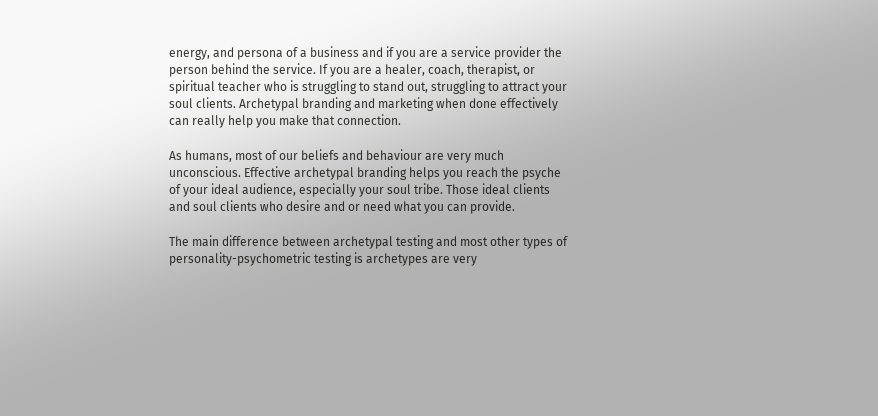energy, and persona of a business and if you are a service provider the person behind the service. If you are a healer, coach, therapist, or spiritual teacher who is struggling to stand out, struggling to attract your soul clients. Archetypal branding and marketing when done effectively can really help you make that connection.

As humans, most of our beliefs and behaviour are very much unconscious. Effective archetypal branding helps you reach the psyche of your ideal audience, especially your soul tribe. Those ideal clients and soul clients who desire and or need what you can provide.

The main difference between archetypal testing and most other types of personality-psychometric testing is archetypes are very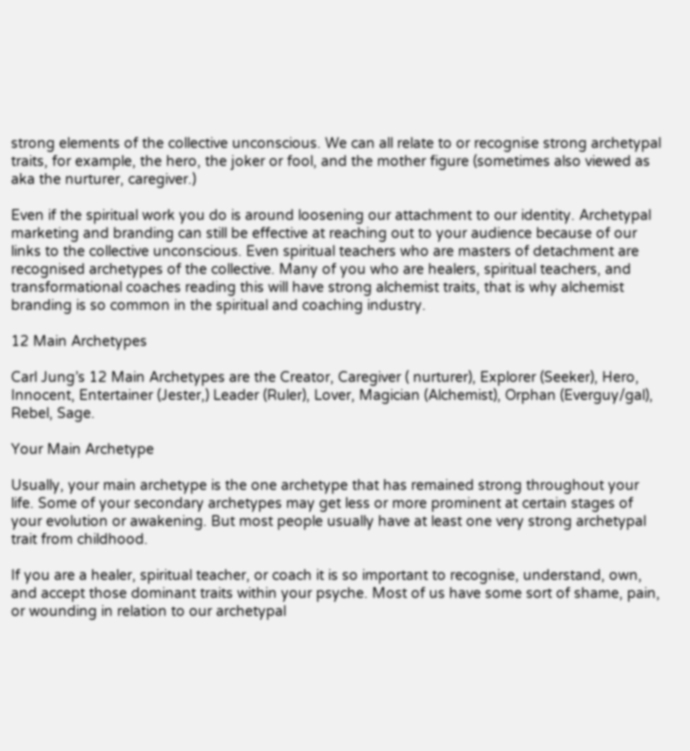strong elements of the collective unconscious. We can all relate to or recognise strong archetypal traits, for example, the hero, the joker or fool, and the mother figure (sometimes also viewed as aka the nurturer, caregiver.)

Even if the spiritual work you do is around loosening our attachment to our identity. Archetypal marketing and branding can still be effective at reaching out to your audience because of our links to the collective unconscious. Even spiritual teachers who are masters of detachment are recognised archetypes of the collective. Many of you who are healers, spiritual teachers, and transformational coaches reading this will have strong alchemist traits, that is why alchemist branding is so common in the spiritual and coaching industry.

12 Main Archetypes

Carl Jung’s 12 Main Archetypes are the Creator, Caregiver ( nurturer), Explorer (Seeker), Hero, Innocent, Entertainer (Jester,) Leader (Ruler), Lover, Magician (Alchemist), Orphan (Everguy/gal), Rebel, Sage.

Your Main Archetype

Usually, your main archetype is the one archetype that has remained strong throughout your life. Some of your secondary archetypes may get less or more prominent at certain stages of your evolution or awakening. But most people usually have at least one very strong archetypal trait from childhood.

If you are a healer, spiritual teacher, or coach it is so important to recognise, understand, own, and accept those dominant traits within your psyche. Most of us have some sort of shame, pain, or wounding in relation to our archetypal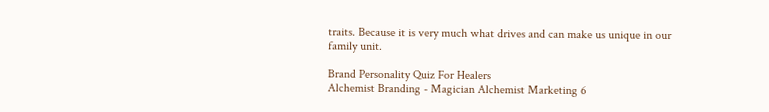traits. Because it is very much what drives and can make us unique in our family unit.

Brand Personality Quiz For Healers
Alchemist Branding - Magician Alchemist Marketing 6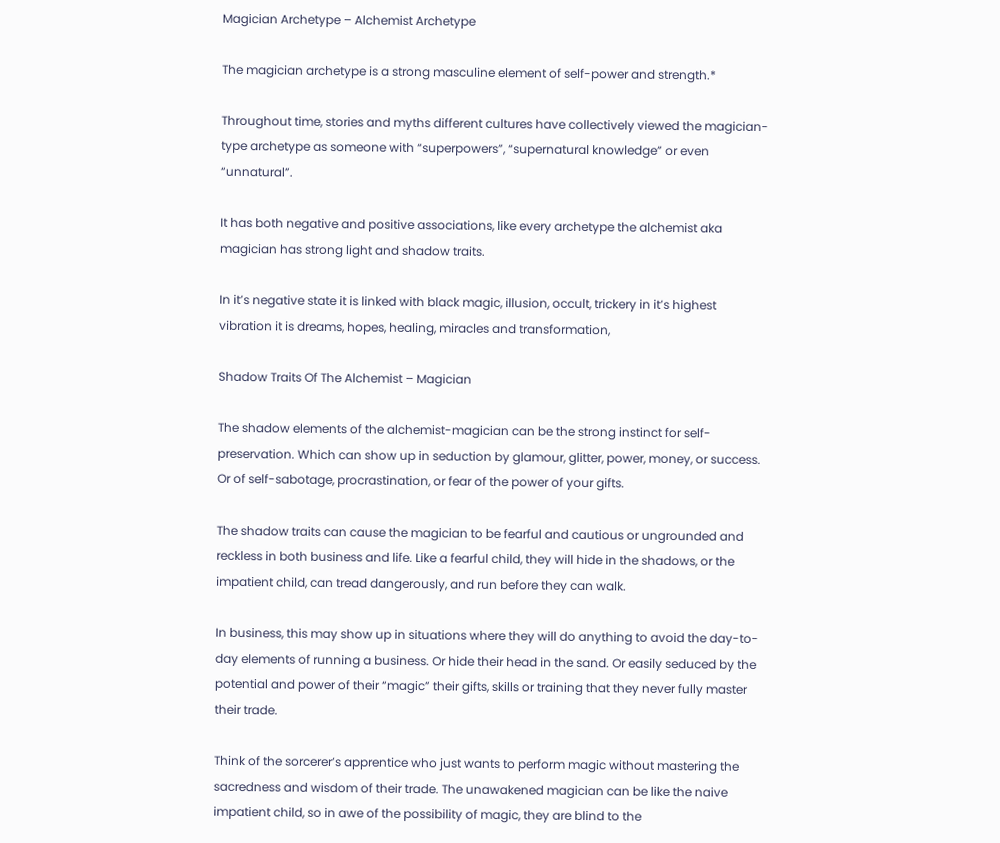Magician Archetype – Alchemist Archetype

The magician archetype is a strong masculine element of self-power and strength.*

Throughout time, stories and myths different cultures have collectively viewed the magician-type archetype as someone with “superpowers”, “supernatural knowledge” or even “unnatural”.

It has both negative and positive associations, like every archetype the alchemist aka magician has strong light and shadow traits.

In it’s negative state it is linked with black magic, illusion, occult, trickery in it’s highest vibration it is dreams, hopes, healing, miracles and transformation,

Shadow Traits Of The Alchemist – Magician

The shadow elements of the alchemist-magician can be the strong instinct for self-preservation. Which can show up in seduction by glamour, glitter, power, money, or success. Or of self-sabotage, procrastination, or fear of the power of your gifts.

The shadow traits can cause the magician to be fearful and cautious or ungrounded and reckless in both business and life. Like a fearful child, they will hide in the shadows, or the impatient child, can tread dangerously, and run before they can walk.

In business, this may show up in situations where they will do anything to avoid the day-to-day elements of running a business. Or hide their head in the sand. Or easily seduced by the potential and power of their “magic” their gifts, skills or training that they never fully master their trade.

Think of the sorcerer’s apprentice who just wants to perform magic without mastering the sacredness and wisdom of their trade. The unawakened magician can be like the naive impatient child, so in awe of the possibility of magic, they are blind to the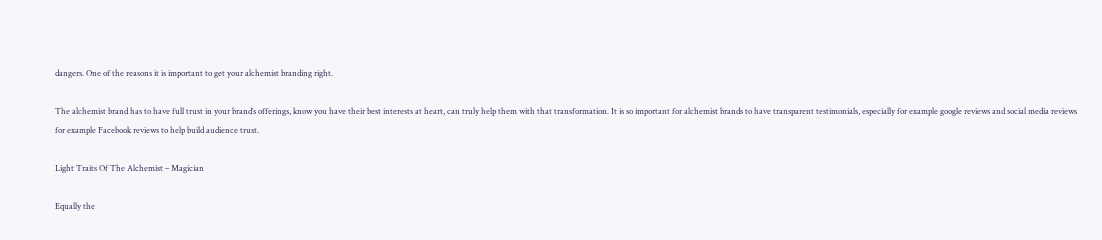dangers. One of the reasons it is important to get your alchemist branding right.

The alchemist brand has to have full trust in your brand’s offerings, know you have their best interests at heart, can truly help them with that transformation. It is so important for alchemist brands to have transparent testimonials, especially for example google reviews and social media reviews for example Facebook reviews to help build audience trust.

Light Traits Of The Alchemist – Magician

Equally the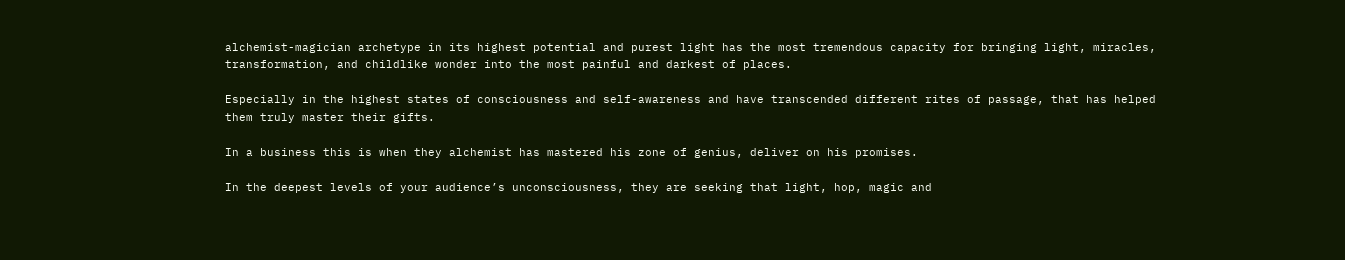alchemist-magician archetype in its highest potential and purest light has the most tremendous capacity for bringing light, miracles, transformation, and childlike wonder into the most painful and darkest of places.

Especially in the highest states of consciousness and self-awareness and have transcended different rites of passage, that has helped them truly master their gifts.

In a business this is when they alchemist has mastered his zone of genius, deliver on his promises.

In the deepest levels of your audience’s unconsciousness, they are seeking that light, hop, magic and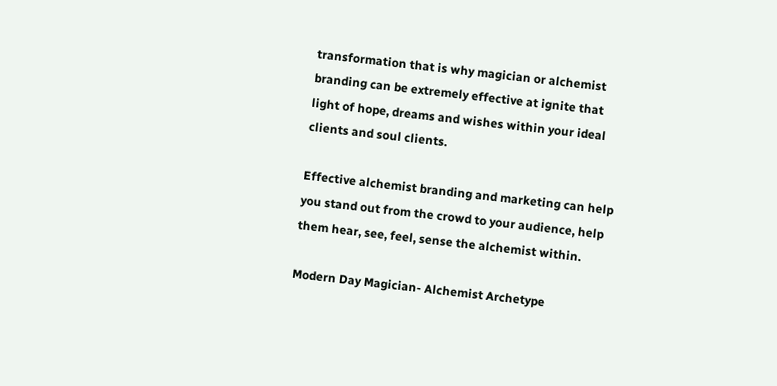transformation that is why magician or alchemist branding can be extremely effective at ignite that light of hope, dreams and wishes within your ideal clients and soul clients.

Effective alchemist branding and marketing can help you stand out from the crowd to your audience, help them hear, see, feel, sense the alchemist within.

Modern Day Magician- Alchemist Archetype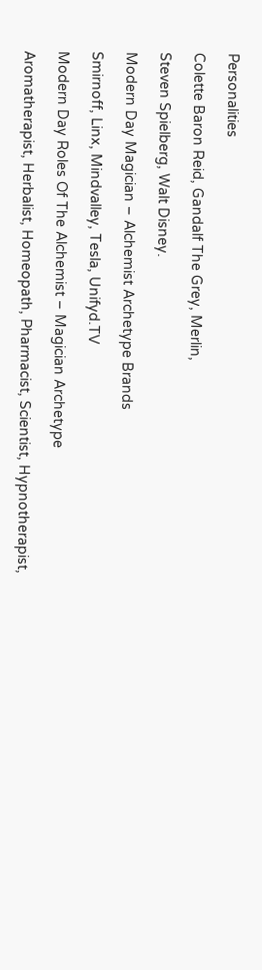Personalities

Colette Baron Reid, Gandalf The Grey, Merlin,

Steven Spielberg, Walt Disney.

Modern Day Magician – Alchemist Archetype Brands

Smirnoff, Linx, Mindvalley, Tesla, Unifyd.TV

Modern Day Roles Of The Alchemist – Magician Archetype

Aromatherapist, Herbalist, Homeopath, Pharmacist, Scientist, Hypnotherapist,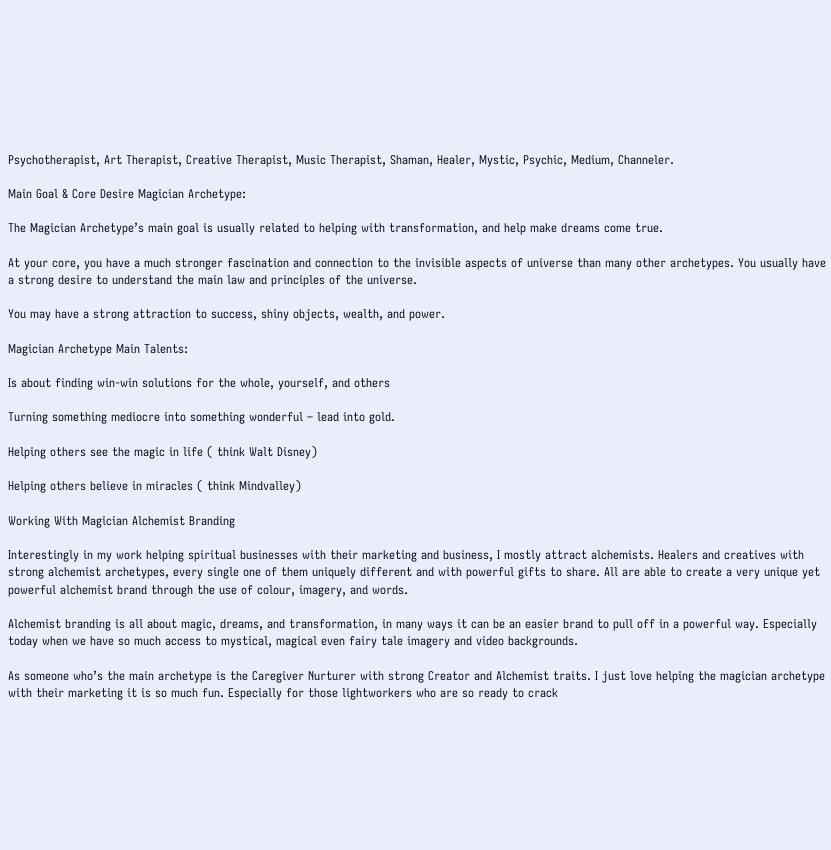Psychotherapist, Art Therapist, Creative Therapist, Music Therapist, Shaman, Healer, Mystic, Psychic, Medium, Channeler.

Main Goal & Core Desire Magician Archetype:

The Magician Archetype’s main goal is usually related to helping with transformation, and help make dreams come true.

At your core, you have a much stronger fascination and connection to the invisible aspects of universe than many other archetypes. You usually have a strong desire to understand the main law and principles of the universe.

You may have a strong attraction to success, shiny objects, wealth, and power.

Magician Archetype Main Talents:

Is about finding win-win solutions for the whole, yourself, and others

Turning something mediocre into something wonderful – lead into gold.

Helping others see the magic in life ( think Walt Disney)

Helping others believe in miracles ( think Mindvalley)

Working With Magician Alchemist Branding

Interestingly in my work helping spiritual businesses with their marketing and business, I mostly attract alchemists. Healers and creatives with strong alchemist archetypes, every single one of them uniquely different and with powerful gifts to share. All are able to create a very unique yet powerful alchemist brand through the use of colour, imagery, and words.

Alchemist branding is all about magic, dreams, and transformation, in many ways it can be an easier brand to pull off in a powerful way. Especially today when we have so much access to mystical, magical even fairy tale imagery and video backgrounds.

As someone who’s the main archetype is the Caregiver Nurturer with strong Creator and Alchemist traits. I just love helping the magician archetype with their marketing it is so much fun. Especially for those lightworkers who are so ready to crack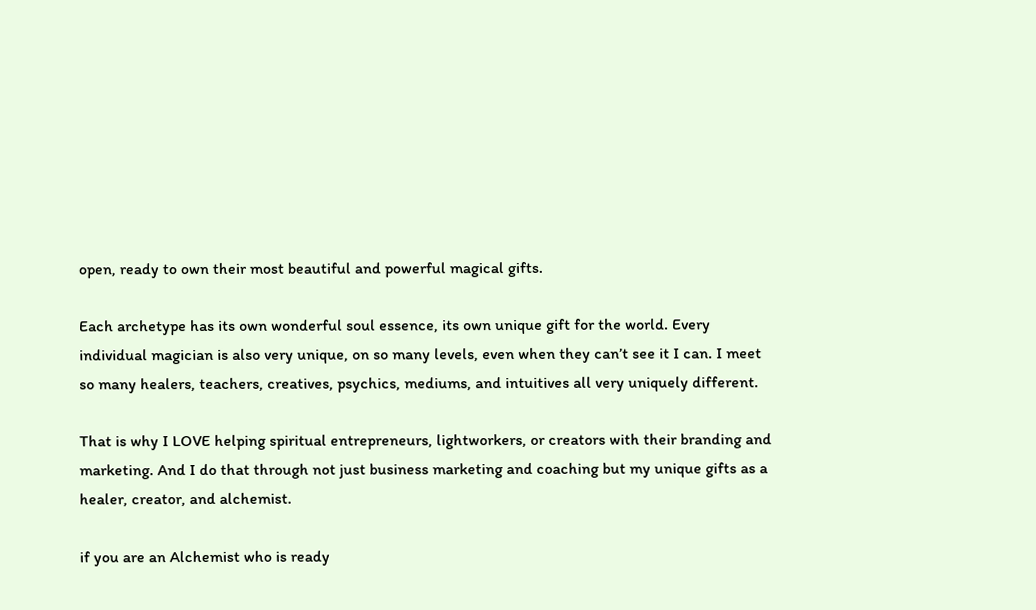open, ready to own their most beautiful and powerful magical gifts.

Each archetype has its own wonderful soul essence, its own unique gift for the world. Every individual magician is also very unique, on so many levels, even when they can’t see it I can. I meet so many healers, teachers, creatives, psychics, mediums, and intuitives all very uniquely different.

That is why I LOVE helping spiritual entrepreneurs, lightworkers, or creators with their branding and marketing. And I do that through not just business marketing and coaching but my unique gifts as a healer, creator, and alchemist.

if you are an Alchemist who is ready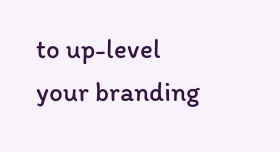to up-level your branding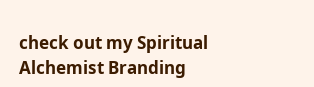check out my Spiritual Alchemist Branding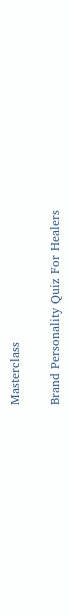Masterclass

Brand Personality Quiz For Healers